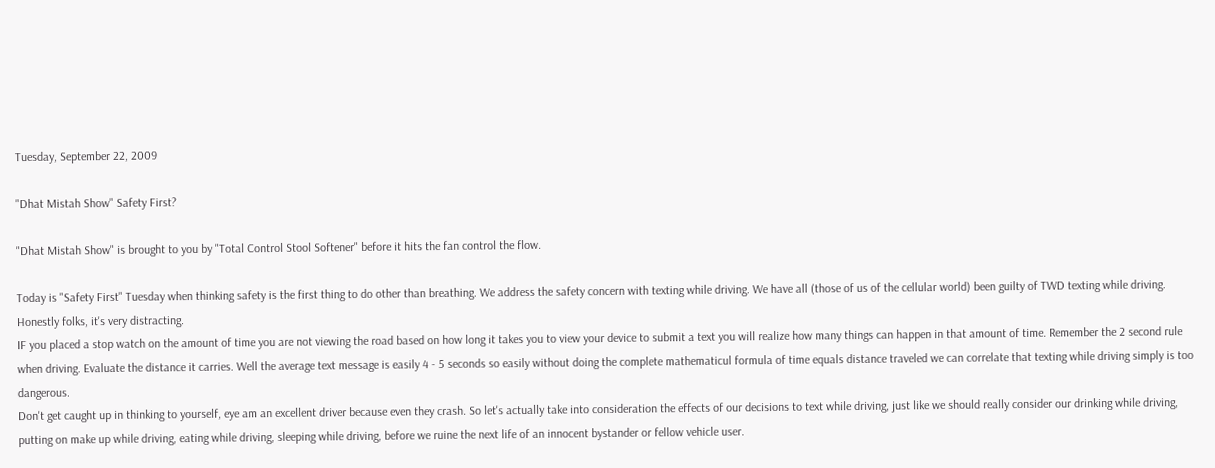Tuesday, September 22, 2009

"Dhat Mistah Show" Safety First?

"Dhat Mistah Show" is brought to you by "Total Control Stool Softener" before it hits the fan control the flow.

Today is "Safety First" Tuesday when thinking safety is the first thing to do other than breathing. We address the safety concern with texting while driving. We have all (those of us of the cellular world) been guilty of TWD texting while driving. Honestly folks, it's very distracting.
IF you placed a stop watch on the amount of time you are not viewing the road based on how long it takes you to view your device to submit a text you will realize how many things can happen in that amount of time. Remember the 2 second rule when driving. Evaluate the distance it carries. Well the average text message is easily 4 - 5 seconds so easily without doing the complete mathematicul formula of time equals distance traveled we can correlate that texting while driving simply is too dangerous.
Don't get caught up in thinking to yourself, eye am an excellent driver because even they crash. So let's actually take into consideration the effects of our decisions to text while driving, just like we should really consider our drinking while driving, putting on make up while driving, eating while driving, sleeping while driving, before we ruine the next life of an innocent bystander or fellow vehicle user.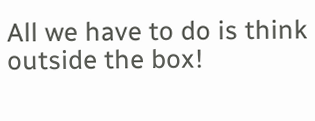All we have to do is think outside the box!